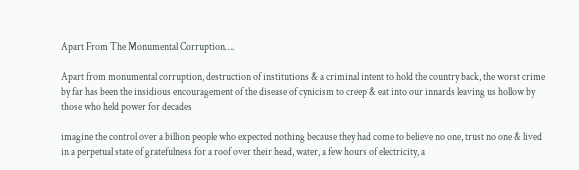Apart From The Monumental Corruption….

Apart from monumental corruption, destruction of institutions & a criminal intent to hold the country back, the worst crime by far has been the insidious encouragement of the disease of cynicism to creep & eat into our innards leaving us hollow by those who held power for decades

imagine the control over a billion people who expected nothing because they had come to believe no one, trust no one & lived in a perpetual state of gratefulness for a roof over their head, water, a few hours of electricity, a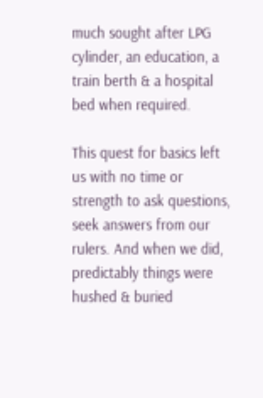much sought after LPG cylinder, an education, a train berth & a hospital bed when required.

This quest for basics left us with no time or strength to ask questions, seek answers from our rulers. And when we did, predictably things were hushed & buried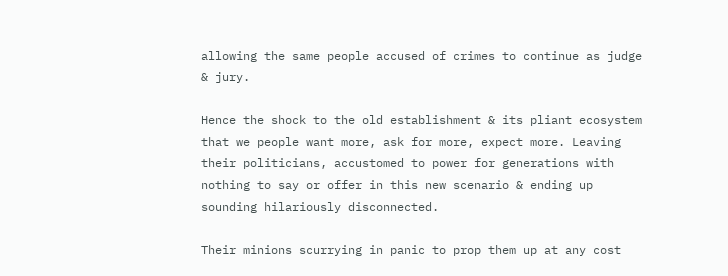allowing the same people accused of crimes to continue as judge & jury.

Hence the shock to the old establishment & its pliant ecosystem that we people want more, ask for more, expect more. Leaving their politicians, accustomed to power for generations with nothing to say or offer in this new scenario & ending up sounding hilariously disconnected.

Their minions scurrying in panic to prop them up at any cost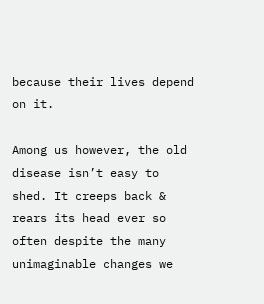because their lives depend on it.

Among us however, the old disease isn’t easy to shed. It creeps back & rears its head ever so often despite the many unimaginable changes we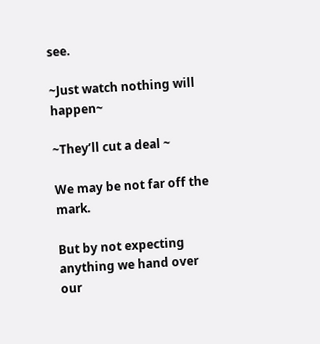see.

~Just watch nothing will happen~

~They’ll cut a deal ~

We may be not far off the mark.

But by not expecting anything we hand over our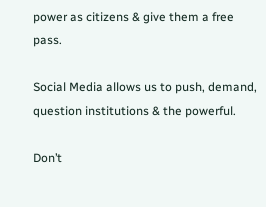power as citizens & give them a free pass.

Social Media allows us to push, demand, question institutions & the powerful.

Don’t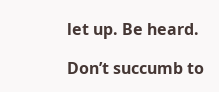let up. Be heard.

Don’t succumb to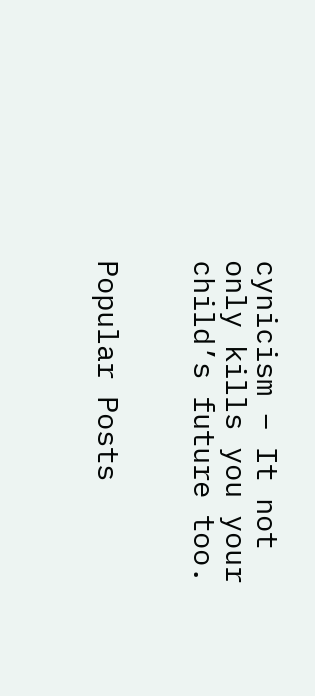cynicism – It not only kills you your child’s future too.


Popular Posts